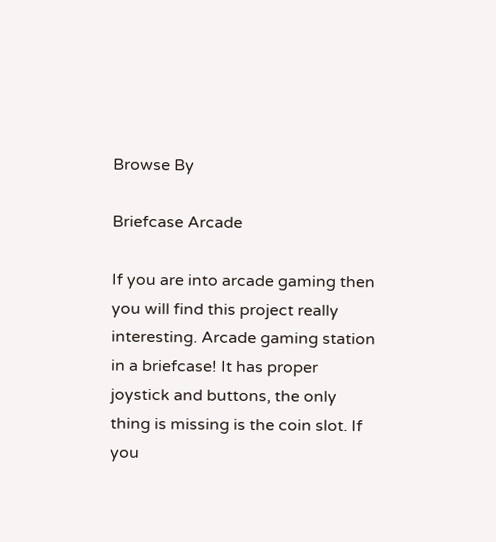Browse By

Briefcase Arcade

If you are into arcade gaming then you will find this project really interesting. Arcade gaming station in a briefcase! It has proper joystick and buttons, the only thing is missing is the coin slot. If you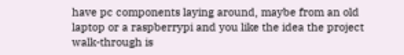have pc components laying around, maybe from an old laptop or a raspberrypi and you like the idea the project walk-through is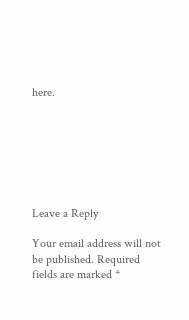here.







Leave a Reply

Your email address will not be published. Required fields are marked *